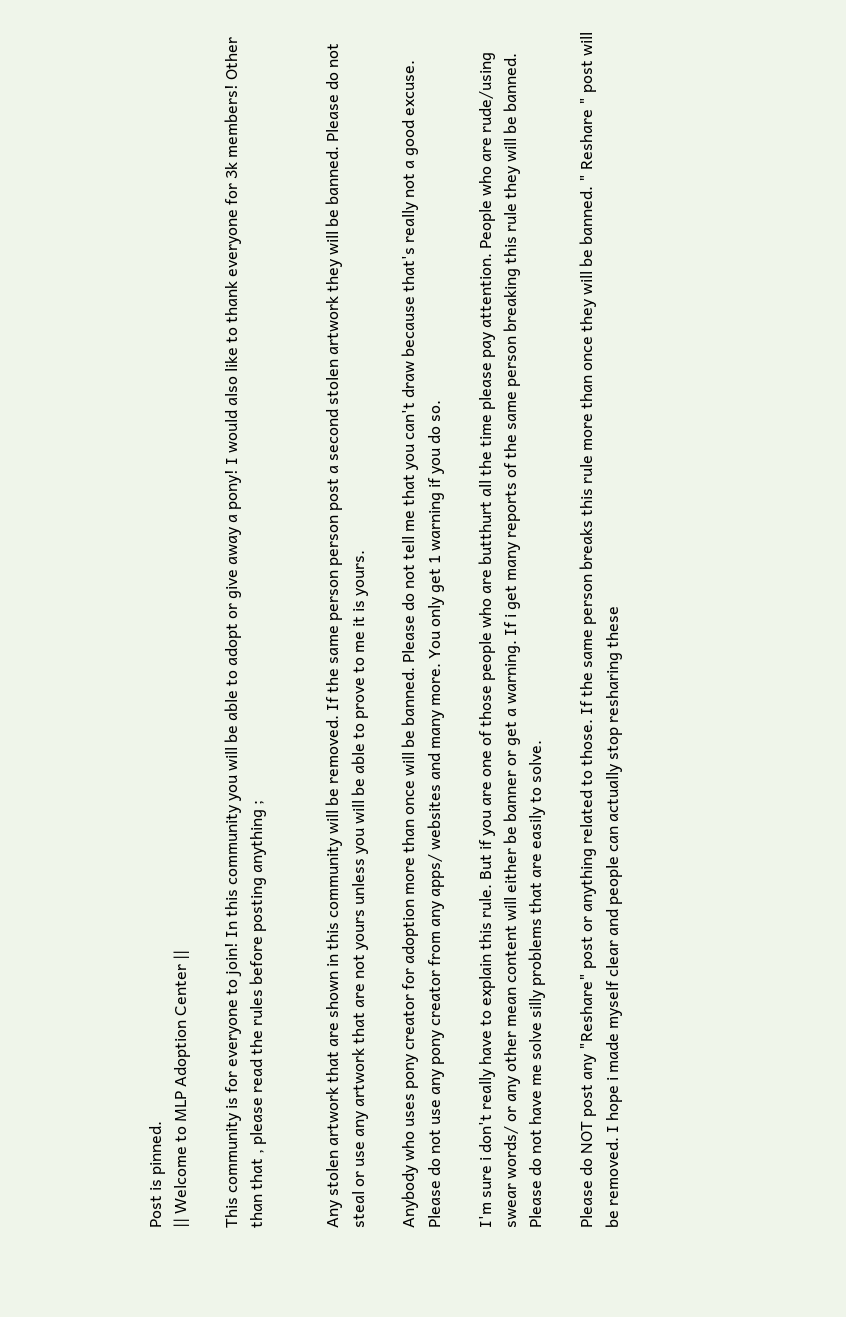Post is pinned.
|| Welcome to MLP Adoption Center ||

This community is for everyone to join! In this community you will be able to adopt or give away a pony! I would also like to thank everyone for 3k members! Other than that , please read the rules before posting anything ;


Any stolen artwork that are shown in this community will be removed. If the same person person post a second stolen artwork they will be banned. Please do not steal or use any artwork that are not yours unless you will be able to prove to me it is yours.

Anybody who uses pony creator for adoption more than once will be banned. Please do not tell me that you can't draw because that's really not a good excuse. Please do not use any pony creator from any apps/ websites and many more. You only get 1 warning if you do so.

I'm sure i don't really have to explain this rule. But if you are one of those people who are butthurt all the time please pay attention. People who are rude/using swear words/ or any other mean content will either be banner or get a warning. If i get many reports of the same person breaking this rule they will be banned. Please do not have me solve silly problems that are easily to solve.

Please do NOT post any "Reshare" post or anything related to those. If the same person breaks this rule more than once they will be banned. " Reshare " post will be removed. I hope i made myself clear and people can actually stop resharing these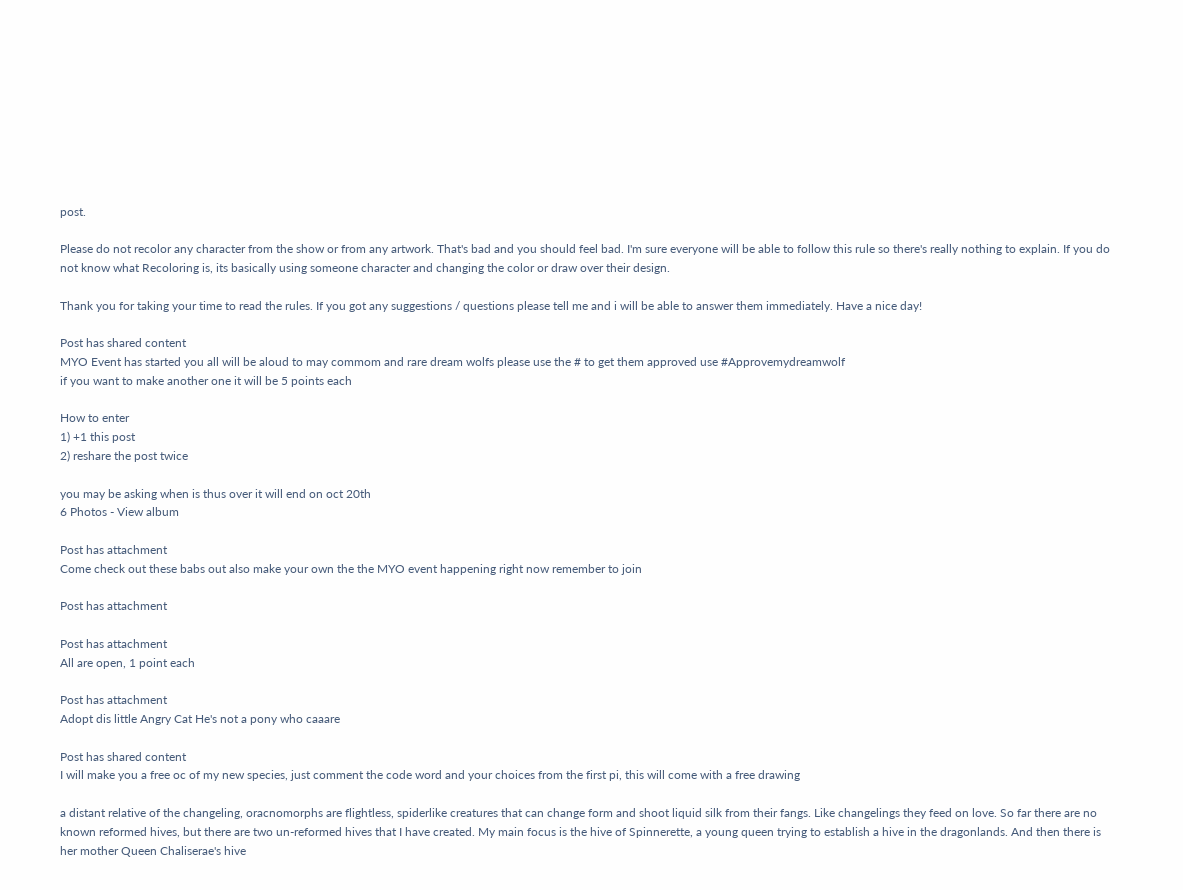post.

Please do not recolor any character from the show or from any artwork. That's bad and you should feel bad. I'm sure everyone will be able to follow this rule so there's really nothing to explain. If you do not know what Recoloring is, its basically using someone character and changing the color or draw over their design.

Thank you for taking your time to read the rules. If you got any suggestions / questions please tell me and i will be able to answer them immediately. Have a nice day!

Post has shared content
MYO Event has started you all will be aloud to may commom and rare dream wolfs please use the # to get them approved use #Approvemydreamwolf
if you want to make another one it will be 5 points each

How to enter
1) +1 this post
2) reshare the post twice

you may be asking when is thus over it will end on oct 20th
6 Photos - View album

Post has attachment
Come check out these babs out also make your own the the MYO event happening right now remember to join

Post has attachment

Post has attachment
All are open, 1 point each

Post has attachment
Adopt dis little Angry Cat He's not a pony who caaare

Post has shared content
I will make you a free oc of my new species, just comment the code word and your choices from the first pi, this will come with a free drawing

a distant relative of the changeling, oracnomorphs are flightless, spiderlike creatures that can change form and shoot liquid silk from their fangs. Like changelings they feed on love. So far there are no known reformed hives, but there are two un-reformed hives that I have created. My main focus is the hive of Spinnerette, a young queen trying to establish a hive in the dragonlands. And then there is her mother Queen Chaliserae's hive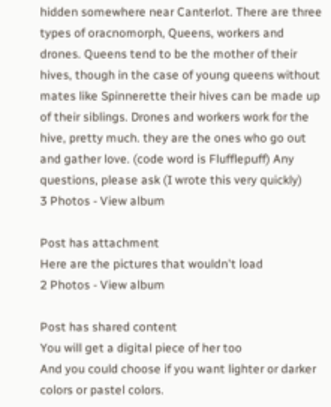hidden somewhere near Canterlot. There are three types of oracnomorph, Queens, workers and drones. Queens tend to be the mother of their hives, though in the case of young queens without mates like Spinnerette their hives can be made up of their siblings. Drones and workers work for the hive, pretty much. they are the ones who go out and gather love. (code word is Flufflepuff) Any questions, please ask (I wrote this very quickly)
3 Photos - View album

Post has attachment
Here are the pictures that wouldn't load
2 Photos - View album

Post has shared content
You will get a digital piece of her too
And you could choose if you want lighter or darker colors or pastel colors.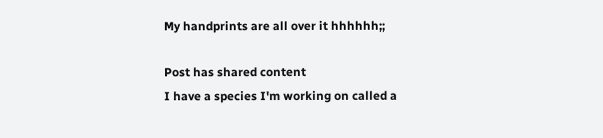My handprints are all over it hhhhhh;;

Post has shared content
I have a species I'm working on called a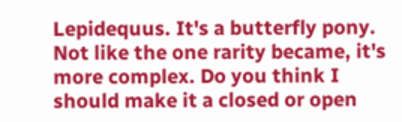Lepidequus. It's a butterfly pony. Not like the one rarity became, it's more complex. Do you think I should make it a closed or open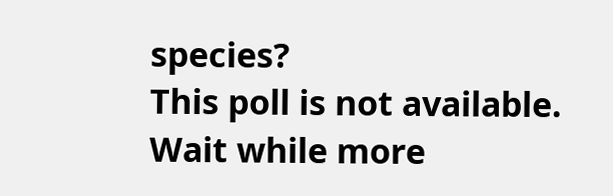species?
This poll is not available.
Wait while more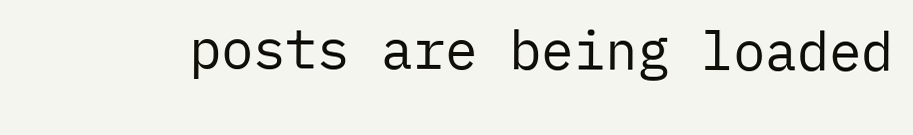posts are being loaded